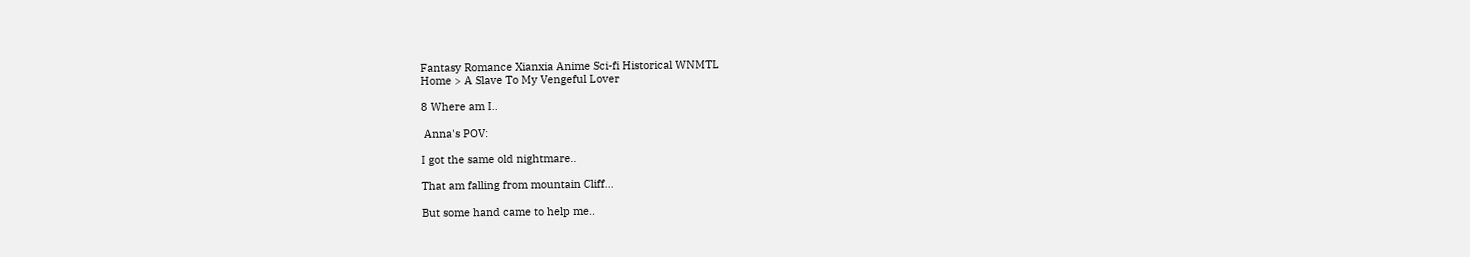Fantasy Romance Xianxia Anime Sci-fi Historical WNMTL
Home > A Slave To My Vengeful Lover

8 Where am I..

 Anna's POV:

I got the same old nightmare..

That am falling from mountain Cliff...

But some hand came to help me..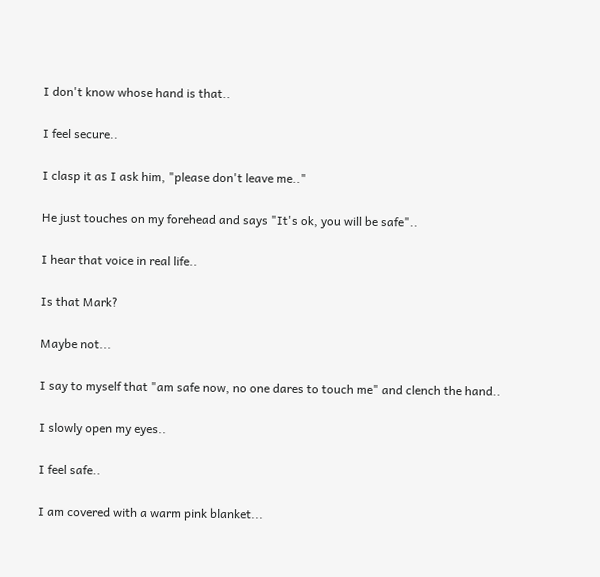I don't know whose hand is that..

I feel secure..

I clasp it as I ask him, "please don't leave me.."

He just touches on my forehead and says "It's ok, you will be safe"..

I hear that voice in real life..

Is that Mark?

Maybe not...

I say to myself that "am safe now, no one dares to touch me" and clench the hand..

I slowly open my eyes..

I feel safe..

I am covered with a warm pink blanket...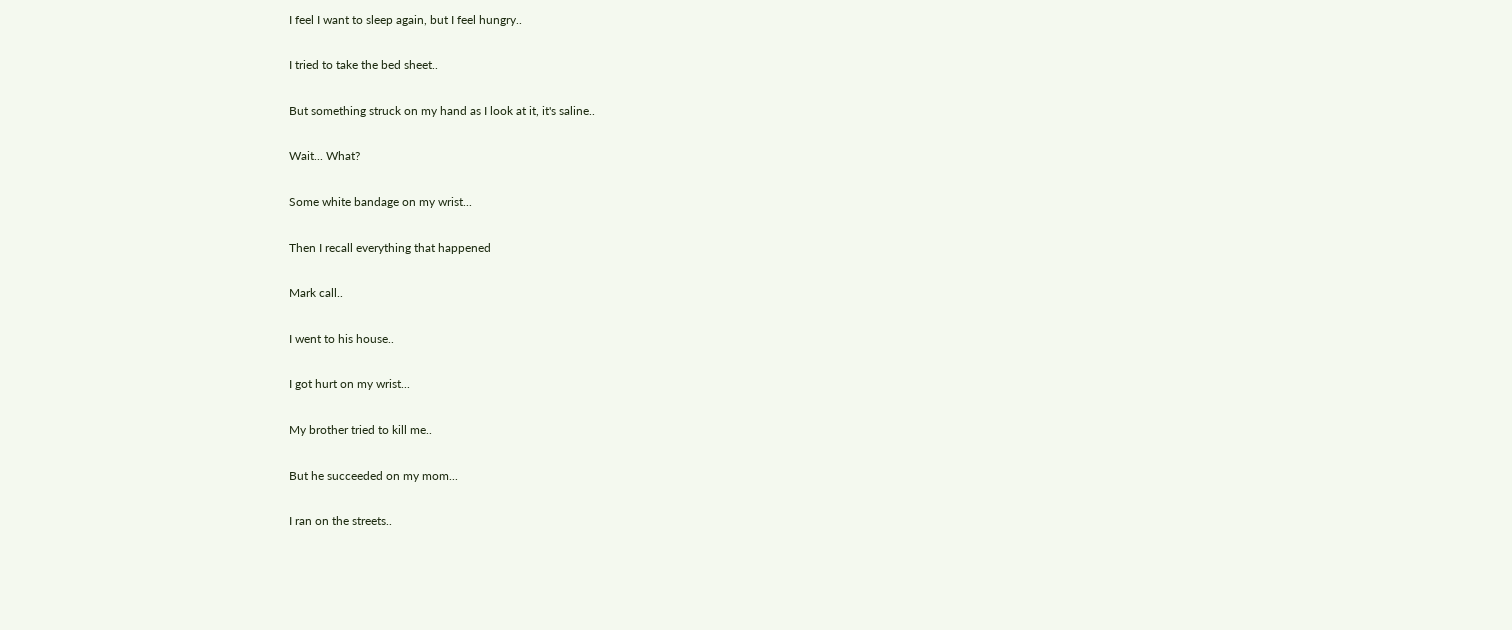I feel I want to sleep again, but I feel hungry..

I tried to take the bed sheet..

But something struck on my hand as I look at it, it's saline..

Wait... What?

Some white bandage on my wrist...

Then I recall everything that happened

Mark call..

I went to his house..

I got hurt on my wrist...

My brother tried to kill me..

But he succeeded on my mom...

I ran on the streets..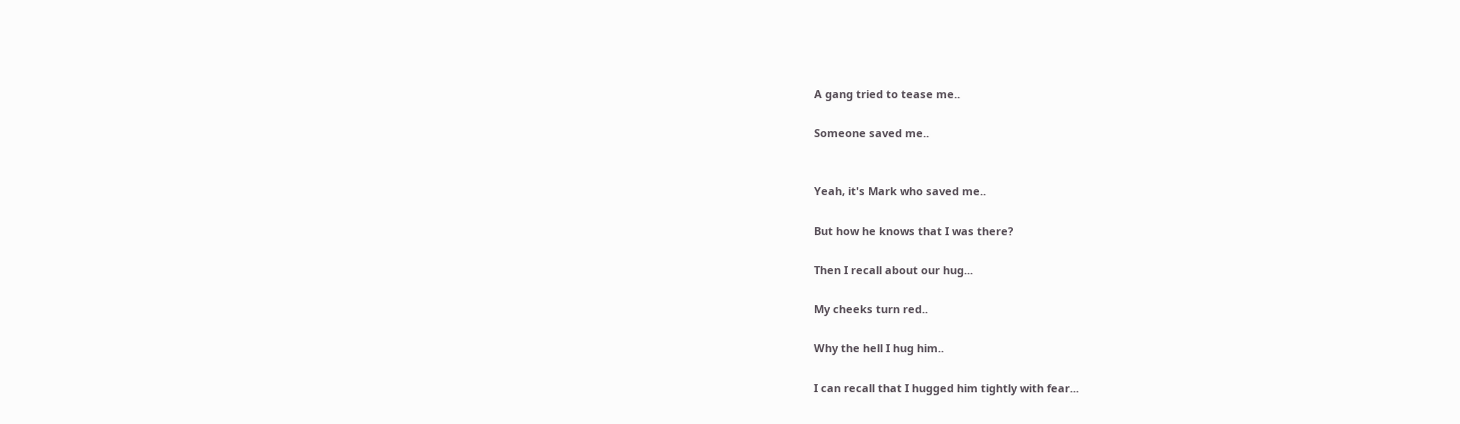A gang tried to tease me..

Someone saved me..


Yeah, it's Mark who saved me..

But how he knows that I was there?

Then I recall about our hug...

My cheeks turn red..

Why the hell I hug him..

I can recall that I hugged him tightly with fear...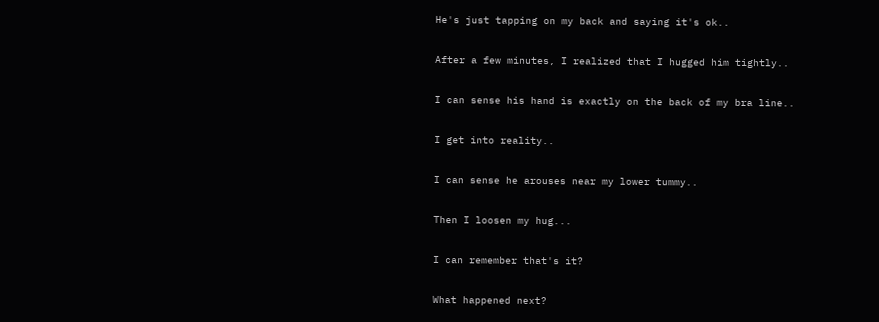He's just tapping on my back and saying it's ok..

After a few minutes, I realized that I hugged him tightly..

I can sense his hand is exactly on the back of my bra line..

I get into reality..

I can sense he arouses near my lower tummy..

Then I loosen my hug...

I can remember that's it?

What happened next?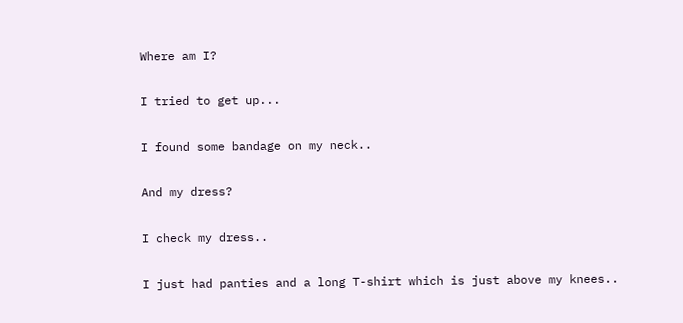Where am I?

I tried to get up...

I found some bandage on my neck..

And my dress?

I check my dress..

I just had panties and a long T-shirt which is just above my knees..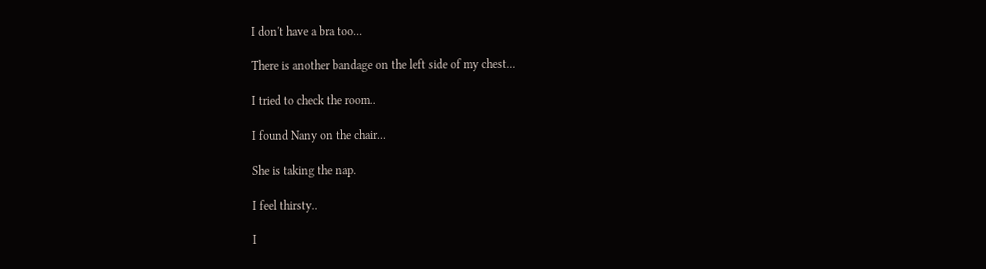I don't have a bra too...

There is another bandage on the left side of my chest...

I tried to check the room..

I found Nany on the chair...

She is taking the nap.

I feel thirsty..

I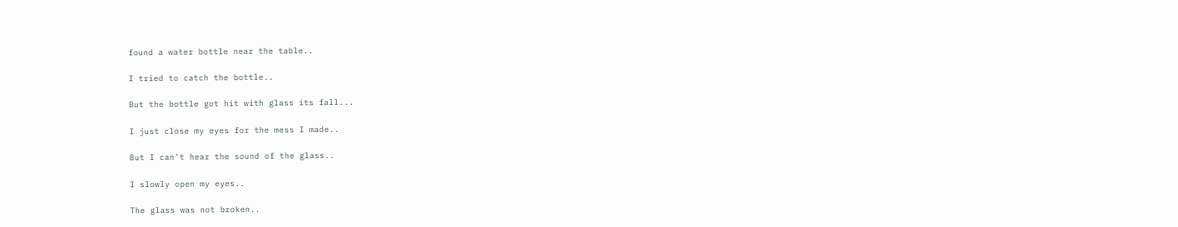found a water bottle near the table..

I tried to catch the bottle..

But the bottle got hit with glass its fall...

I just close my eyes for the mess I made..

But I can't hear the sound of the glass..

I slowly open my eyes..

The glass was not broken..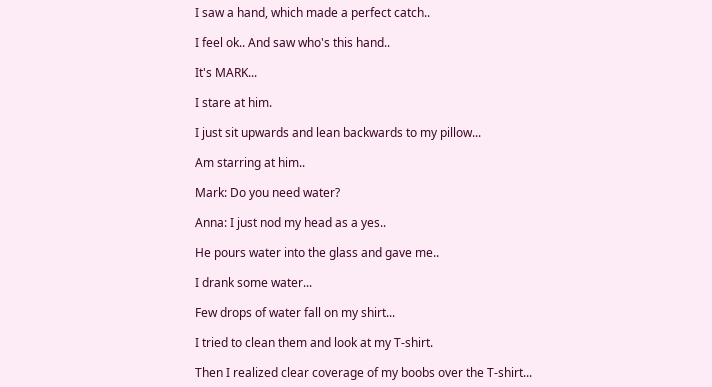I saw a hand, which made a perfect catch..

I feel ok.. And saw who's this hand..

It's MARK...

I stare at him.

I just sit upwards and lean backwards to my pillow...

Am starring at him..

Mark: Do you need water?

Anna: I just nod my head as a yes..

He pours water into the glass and gave me..

I drank some water...

Few drops of water fall on my shirt...

I tried to clean them and look at my T-shirt.

Then I realized clear coverage of my boobs over the T-shirt...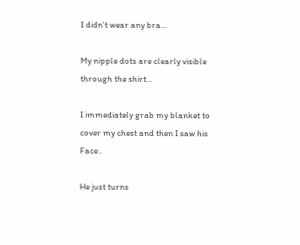I didn't wear any bra...

My nipple dots are clearly visible through the shirt...

I immediately grab my blanket to cover my chest and then I saw his Face..

He just turns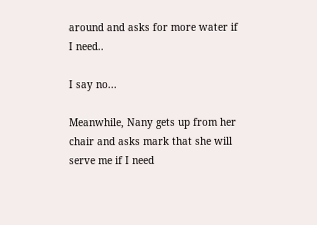around and asks for more water if I need..

I say no...

Meanwhile, Nany gets up from her chair and asks mark that she will serve me if I need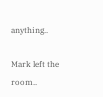anything..

Mark left the room..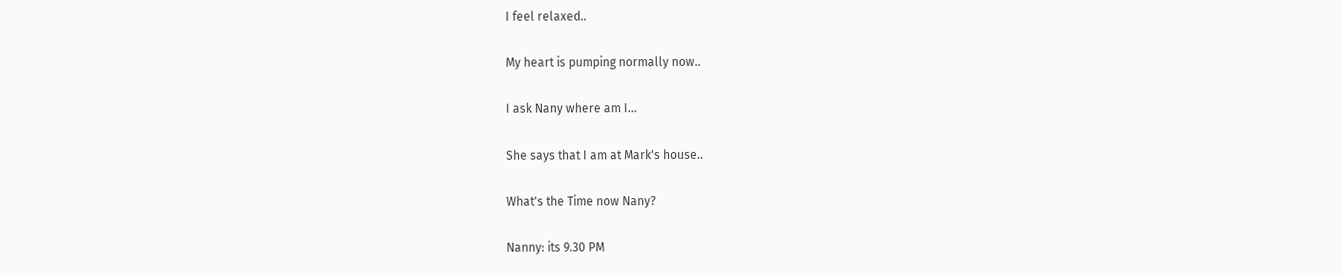I feel relaxed..

My heart is pumping normally now..

I ask Nany where am I...

She says that I am at Mark's house..

What's the Time now Nany?

Nanny: its 9.30 PM